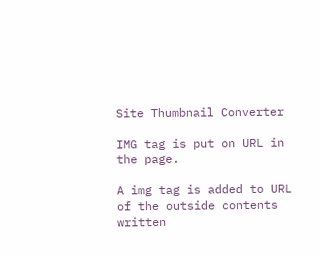Site Thumbnail Converter

IMG tag is put on URL in the page.

A img tag is added to URL of the outside contents written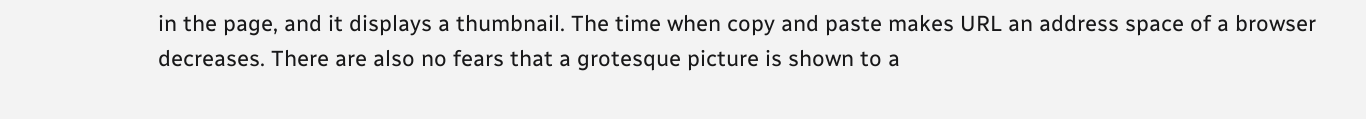in the page, and it displays a thumbnail. The time when copy and paste makes URL an address space of a browser decreases. There are also no fears that a grotesque picture is shown to a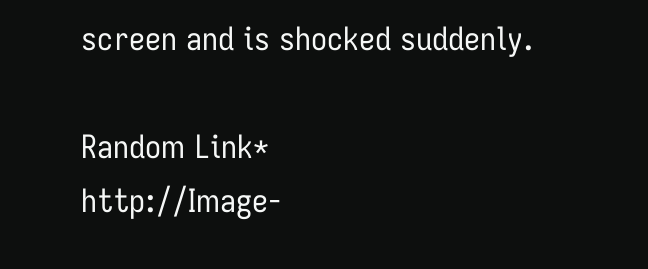screen and is shocked suddenly.

Random Link*
http://Image-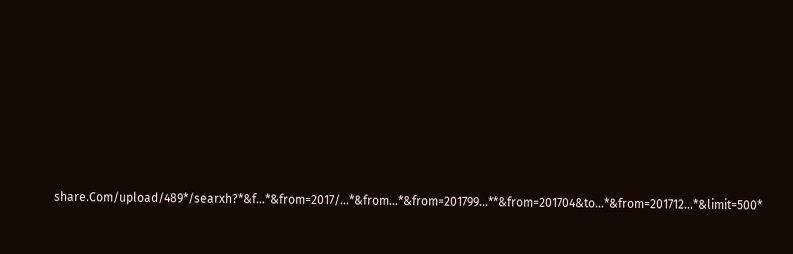share.Com/upload/489*/searxh?*&f...*&from=2017/...*&from...*&from=201799...**&from=201704&to...*&from=201712...*&limit=500*